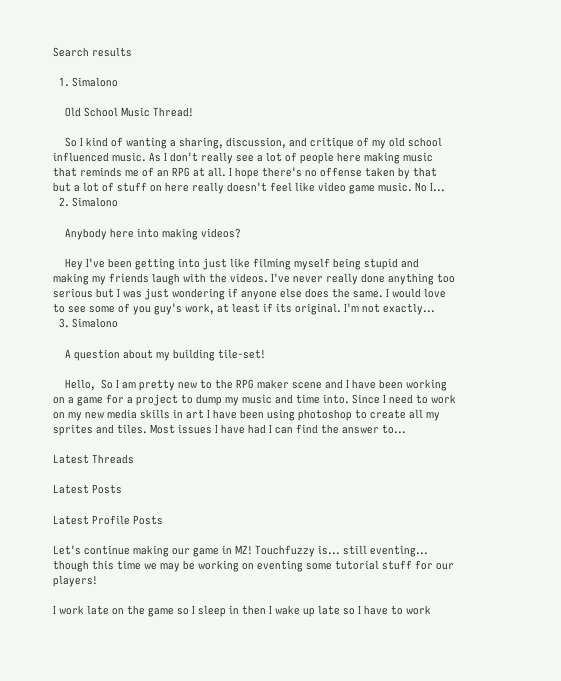Search results

  1. Simalono

    Old School Music Thread!

    So I kind of wanting a sharing, discussion, and critique of my old school influenced music. As I don't really see a lot of people here making music that reminds me of an RPG at all. I hope there's no offense taken by that but a lot of stuff on here really doesn't feel like video game music. No I...
  2. Simalono

    Anybody here into making videos?

    Hey I've been getting into just like filming myself being stupid and making my friends laugh with the videos. I've never really done anything too serious but I was just wondering if anyone else does the same. I would love to see some of you guy's work, at least if its original. I'm not exactly...
  3. Simalono

    A question about my building tile-set!

    Hello,  So I am pretty new to the RPG maker scene and I have been working on a game for a project to dump my music and time into. Since I need to work on my new media skills in art I have been using photoshop to create all my sprites and tiles. Most issues I have had I can find the answer to...

Latest Threads

Latest Posts

Latest Profile Posts

Let's continue making our game in MZ! Touchfuzzy is... still eventing... though this time we may be working on eventing some tutorial stuff for our players!

I work late on the game so I sleep in then I wake up late so I have to work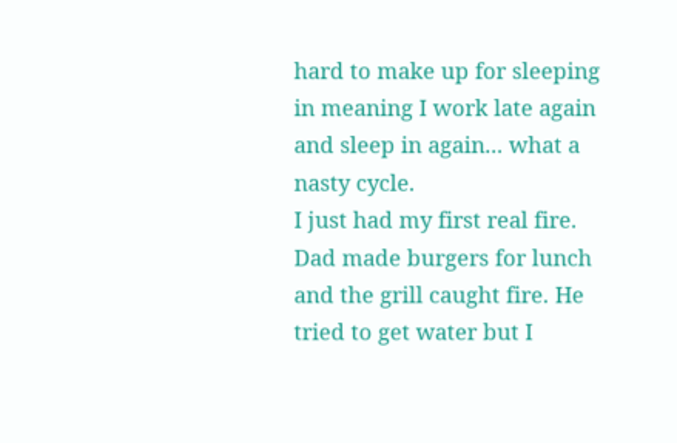hard to make up for sleeping in meaning I work late again and sleep in again... what a nasty cycle.
I just had my first real fire. Dad made burgers for lunch and the grill caught fire. He tried to get water but I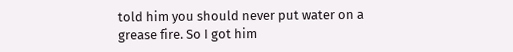told him you should never put water on a grease fire. So I got him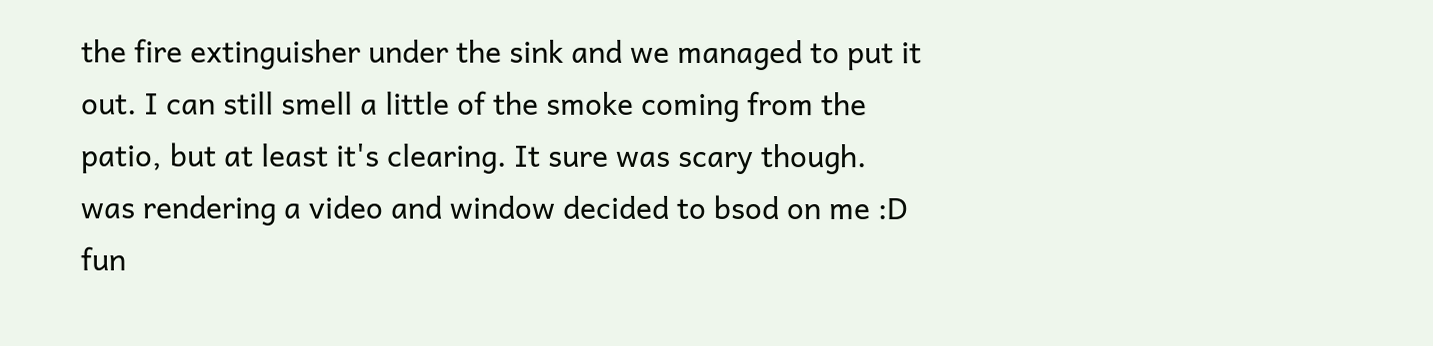the fire extinguisher under the sink and we managed to put it out. I can still smell a little of the smoke coming from the patio, but at least it's clearing. It sure was scary though.
was rendering a video and window decided to bsod on me :D fun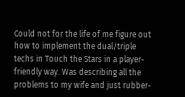Could not for the life of me figure out how to implement the dual/triple techs in Touch the Stars in a player-friendly way. Was describing all the problems to my wife and just rubber-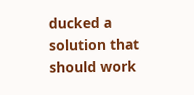ducked a solution that should work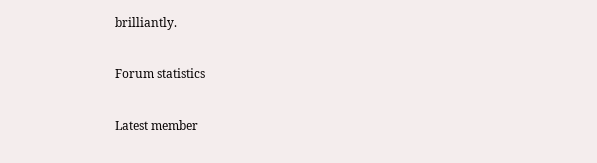brilliantly.

Forum statistics

Latest member